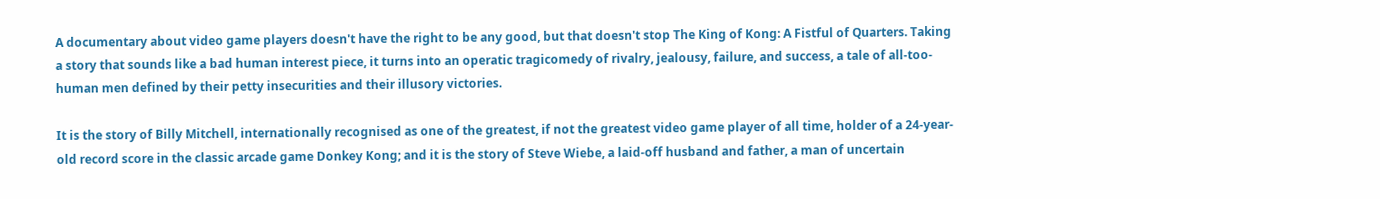A documentary about video game players doesn't have the right to be any good, but that doesn't stop The King of Kong: A Fistful of Quarters. Taking a story that sounds like a bad human interest piece, it turns into an operatic tragicomedy of rivalry, jealousy, failure, and success, a tale of all-too-human men defined by their petty insecurities and their illusory victories.

It is the story of Billy Mitchell, internationally recognised as one of the greatest, if not the greatest video game player of all time, holder of a 24-year-old record score in the classic arcade game Donkey Kong; and it is the story of Steve Wiebe, a laid-off husband and father, a man of uncertain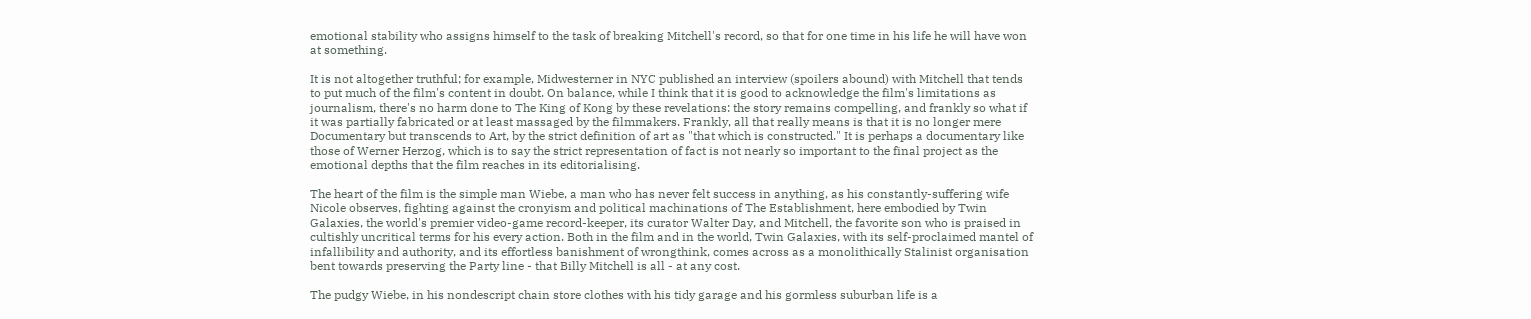emotional stability who assigns himself to the task of breaking Mitchell's record, so that for one time in his life he will have won at something.

It is not altogether truthful; for example, Midwesterner in NYC published an interview (spoilers abound) with Mitchell that tends to put much of the film's content in doubt. On balance, while I think that it is good to acknowledge the film's limitations as journalism, there's no harm done to The King of Kong by these revelations: the story remains compelling, and frankly so what if it was partially fabricated or at least massaged by the filmmakers. Frankly, all that really means is that it is no longer mere Documentary but transcends to Art, by the strict definition of art as "that which is constructed." It is perhaps a documentary like those of Werner Herzog, which is to say the strict representation of fact is not nearly so important to the final project as the emotional depths that the film reaches in its editorialising.

The heart of the film is the simple man Wiebe, a man who has never felt success in anything, as his constantly-suffering wife Nicole observes, fighting against the cronyism and political machinations of The Establishment, here embodied by Twin Galaxies, the world's premier video-game record-keeper, its curator Walter Day, and Mitchell, the favorite son who is praised in cultishly uncritical terms for his every action. Both in the film and in the world, Twin Galaxies, with its self-proclaimed mantel of infallibility and authority, and its effortless banishment of wrongthink, comes across as a monolithically Stalinist organisation bent towards preserving the Party line - that Billy Mitchell is all - at any cost.

The pudgy Wiebe, in his nondescript chain store clothes with his tidy garage and his gormless suburban life is a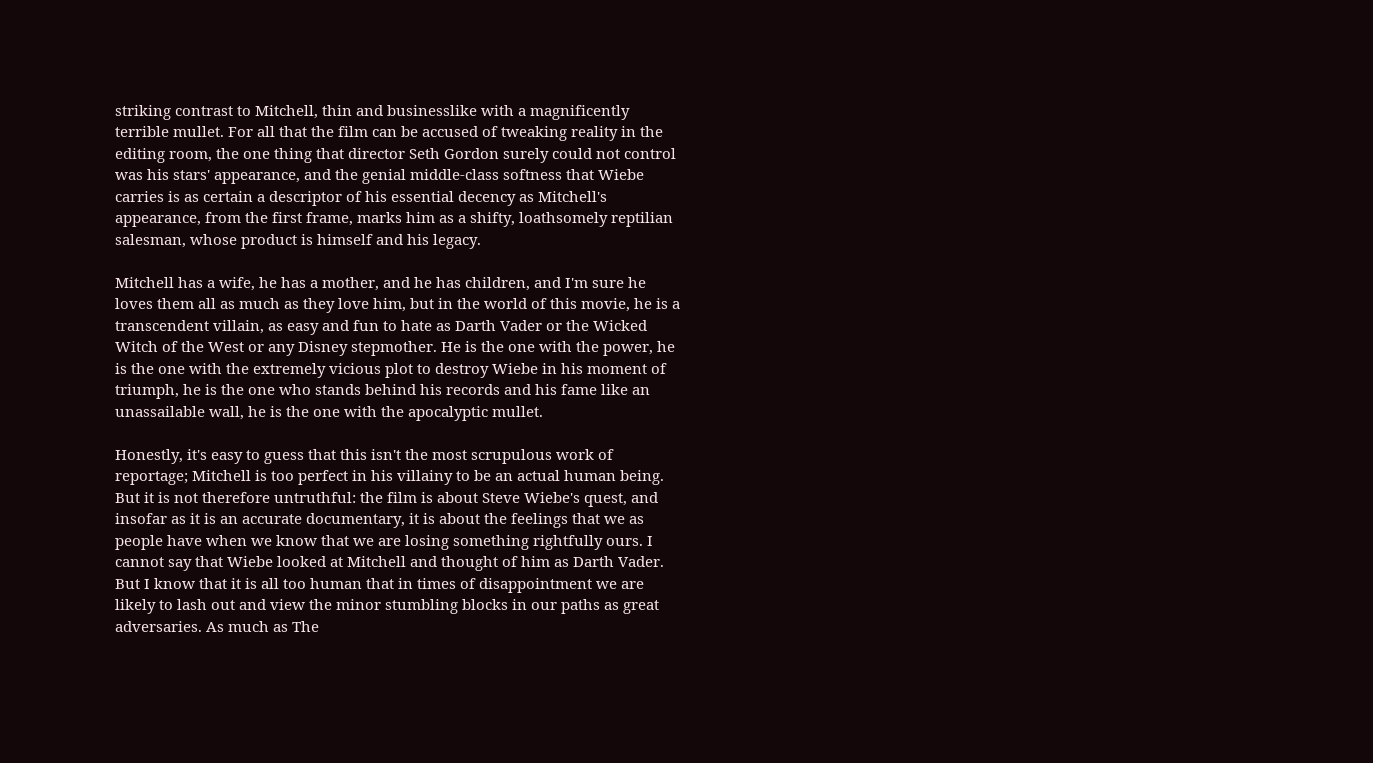striking contrast to Mitchell, thin and businesslike with a magnificently terrible mullet. For all that the film can be accused of tweaking reality in the editing room, the one thing that director Seth Gordon surely could not control was his stars' appearance, and the genial middle-class softness that Wiebe carries is as certain a descriptor of his essential decency as Mitchell's appearance, from the first frame, marks him as a shifty, loathsomely reptilian salesman, whose product is himself and his legacy.

Mitchell has a wife, he has a mother, and he has children, and I'm sure he loves them all as much as they love him, but in the world of this movie, he is a transcendent villain, as easy and fun to hate as Darth Vader or the Wicked Witch of the West or any Disney stepmother. He is the one with the power, he is the one with the extremely vicious plot to destroy Wiebe in his moment of triumph, he is the one who stands behind his records and his fame like an unassailable wall, he is the one with the apocalyptic mullet.

Honestly, it's easy to guess that this isn't the most scrupulous work of reportage; Mitchell is too perfect in his villainy to be an actual human being. But it is not therefore untruthful: the film is about Steve Wiebe's quest, and insofar as it is an accurate documentary, it is about the feelings that we as people have when we know that we are losing something rightfully ours. I cannot say that Wiebe looked at Mitchell and thought of him as Darth Vader. But I know that it is all too human that in times of disappointment we are likely to lash out and view the minor stumbling blocks in our paths as great adversaries. As much as The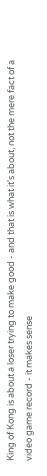King of Kong is about a loser trying to make good - and that is what it's about, not the mere fact of a video game record - it makes sense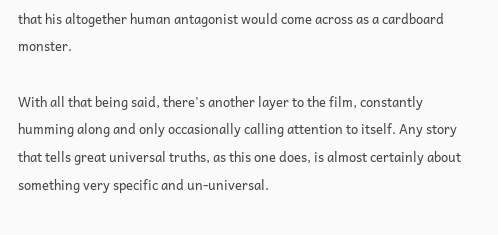that his altogether human antagonist would come across as a cardboard monster.

With all that being said, there's another layer to the film, constantly humming along and only occasionally calling attention to itself. Any story that tells great universal truths, as this one does, is almost certainly about something very specific and un-universal.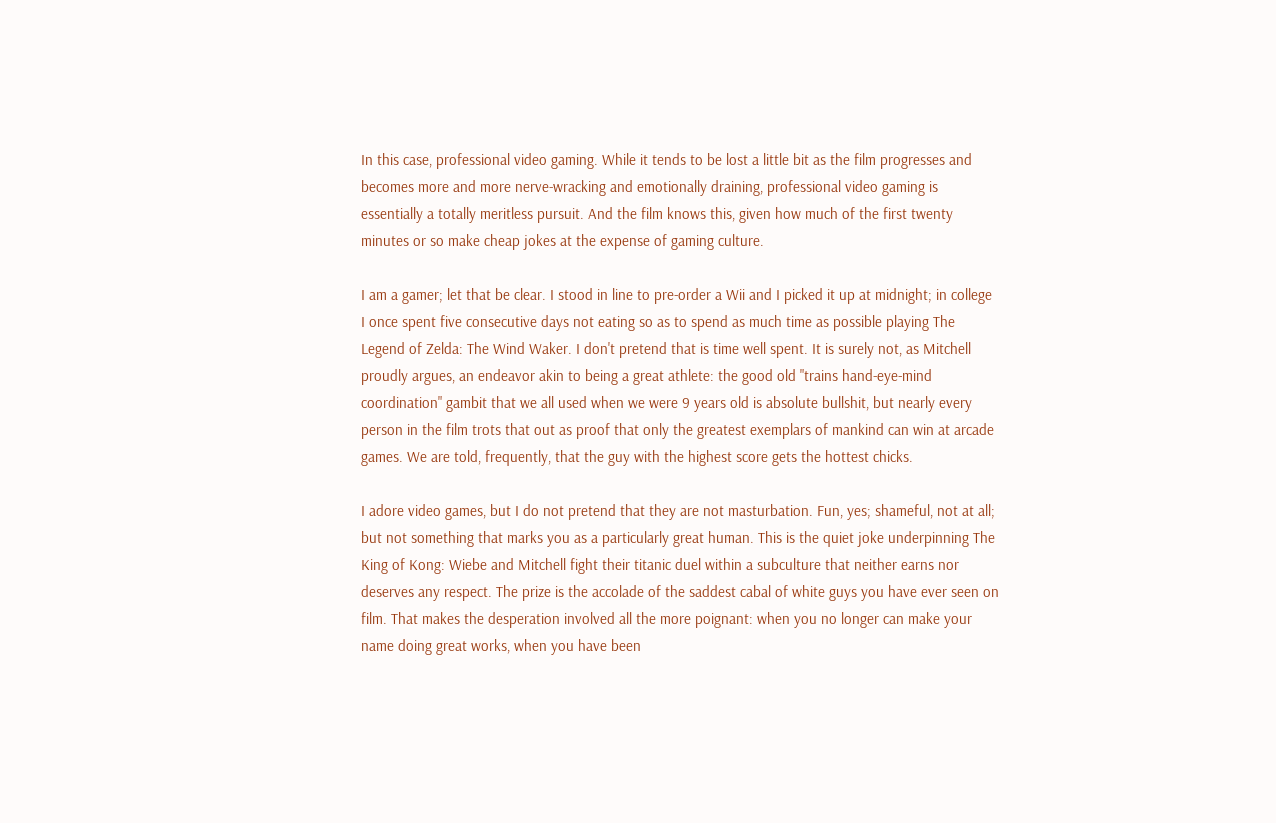In this case, professional video gaming. While it tends to be lost a little bit as the film progresses and becomes more and more nerve-wracking and emotionally draining, professional video gaming is essentially a totally meritless pursuit. And the film knows this, given how much of the first twenty minutes or so make cheap jokes at the expense of gaming culture.

I am a gamer; let that be clear. I stood in line to pre-order a Wii and I picked it up at midnight; in college I once spent five consecutive days not eating so as to spend as much time as possible playing The Legend of Zelda: The Wind Waker. I don't pretend that is time well spent. It is surely not, as Mitchell proudly argues, an endeavor akin to being a great athlete: the good old "trains hand-eye-mind coordination" gambit that we all used when we were 9 years old is absolute bullshit, but nearly every person in the film trots that out as proof that only the greatest exemplars of mankind can win at arcade games. We are told, frequently, that the guy with the highest score gets the hottest chicks.

I adore video games, but I do not pretend that they are not masturbation. Fun, yes; shameful, not at all; but not something that marks you as a particularly great human. This is the quiet joke underpinning The King of Kong: Wiebe and Mitchell fight their titanic duel within a subculture that neither earns nor deserves any respect. The prize is the accolade of the saddest cabal of white guys you have ever seen on film. That makes the desperation involved all the more poignant: when you no longer can make your name doing great works, when you have been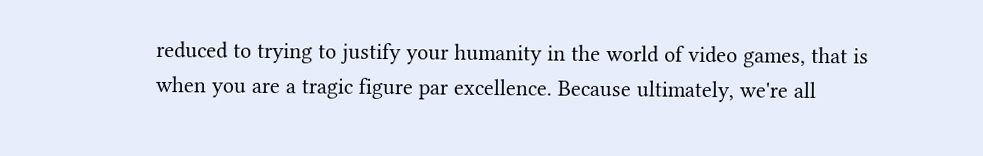reduced to trying to justify your humanity in the world of video games, that is when you are a tragic figure par excellence. Because ultimately, we're all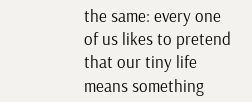the same: every one of us likes to pretend that our tiny life means something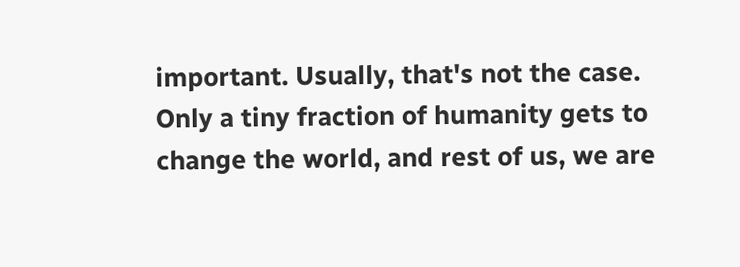important. Usually, that's not the case. Only a tiny fraction of humanity gets to change the world, and rest of us, we are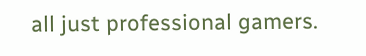all just professional gamers.